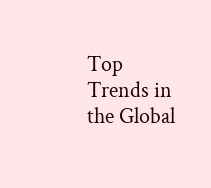Top Trends in the Global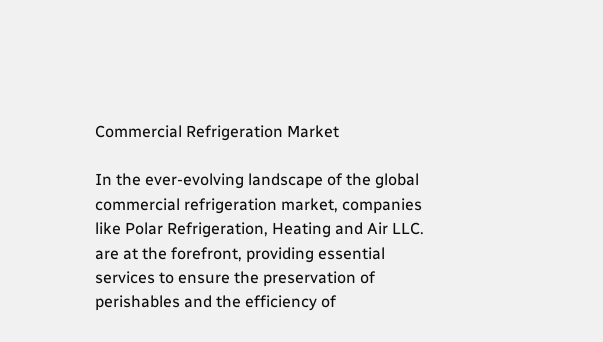Commercial Refrigeration Market

In the ever-evolving landscape of the global commercial refrigeration market, companies like Polar Refrigeration, Heating and Air LLC. are at the forefront, providing essential services to ensure the preservation of perishables and the efficiency of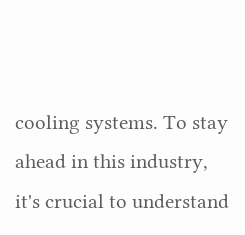cooling systems. To stay ahead in this industry, it's crucial to understand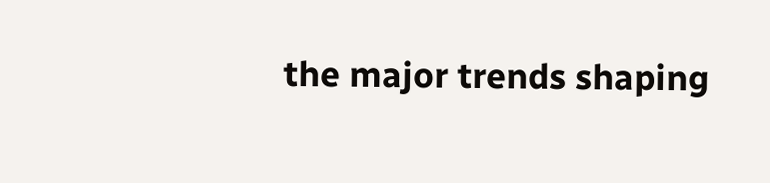the major trends shaping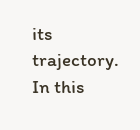its trajectory. In this